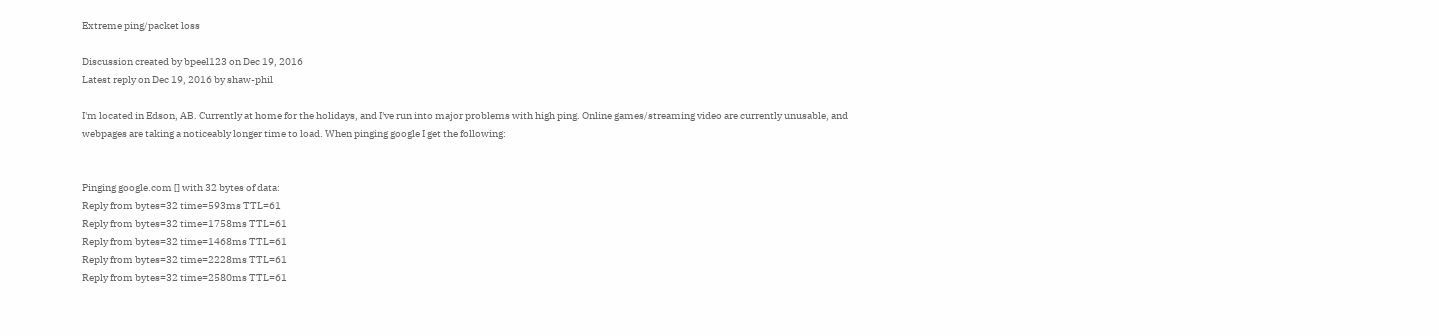Extreme ping/packet loss

Discussion created by bpeel123 on Dec 19, 2016
Latest reply on Dec 19, 2016 by shaw-phil

I'm located in Edson, AB. Currently at home for the holidays, and I've run into major problems with high ping. Online games/streaming video are currently unusable, and webpages are taking a noticeably longer time to load. When pinging google I get the following:


Pinging google.com [] with 32 bytes of data:
Reply from bytes=32 time=593ms TTL=61
Reply from bytes=32 time=1758ms TTL=61
Reply from bytes=32 time=1468ms TTL=61
Reply from bytes=32 time=2228ms TTL=61
Reply from bytes=32 time=2580ms TTL=61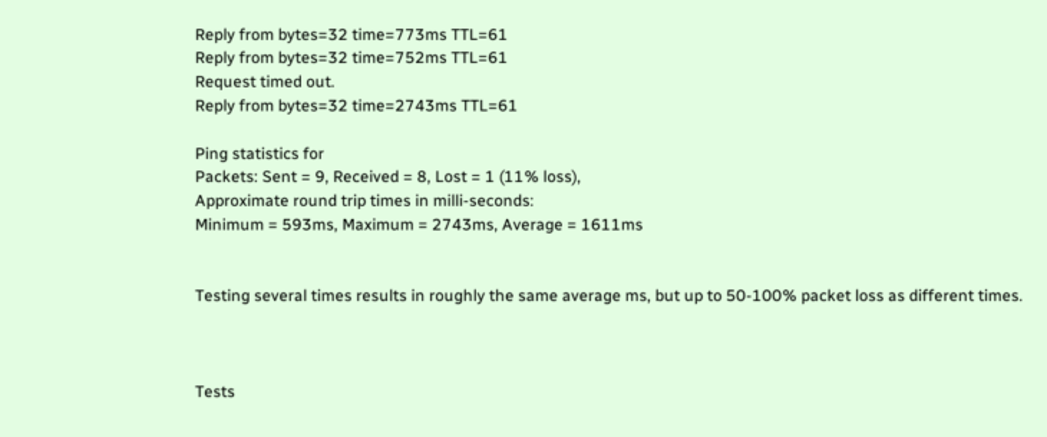Reply from bytes=32 time=773ms TTL=61
Reply from bytes=32 time=752ms TTL=61
Request timed out.
Reply from bytes=32 time=2743ms TTL=61

Ping statistics for
Packets: Sent = 9, Received = 8, Lost = 1 (11% loss),
Approximate round trip times in milli-seconds:
Minimum = 593ms, Maximum = 2743ms, Average = 1611ms


Testing several times results in roughly the same average ms, but up to 50-100% packet loss as different times.



Tests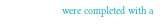were completed with a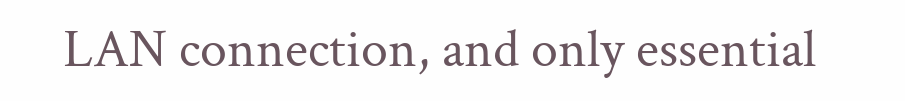LAN connection, and only essential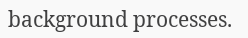background processes.